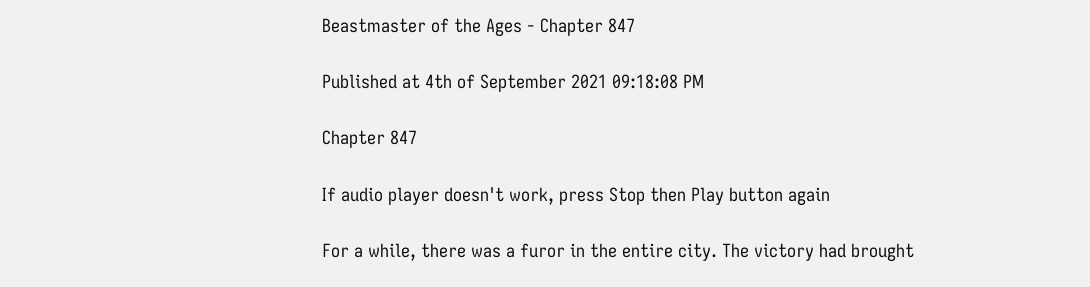Beastmaster of the Ages - Chapter 847

Published at 4th of September 2021 09:18:08 PM

Chapter 847

If audio player doesn't work, press Stop then Play button again

For a while, there was a furor in the entire city. The victory had brought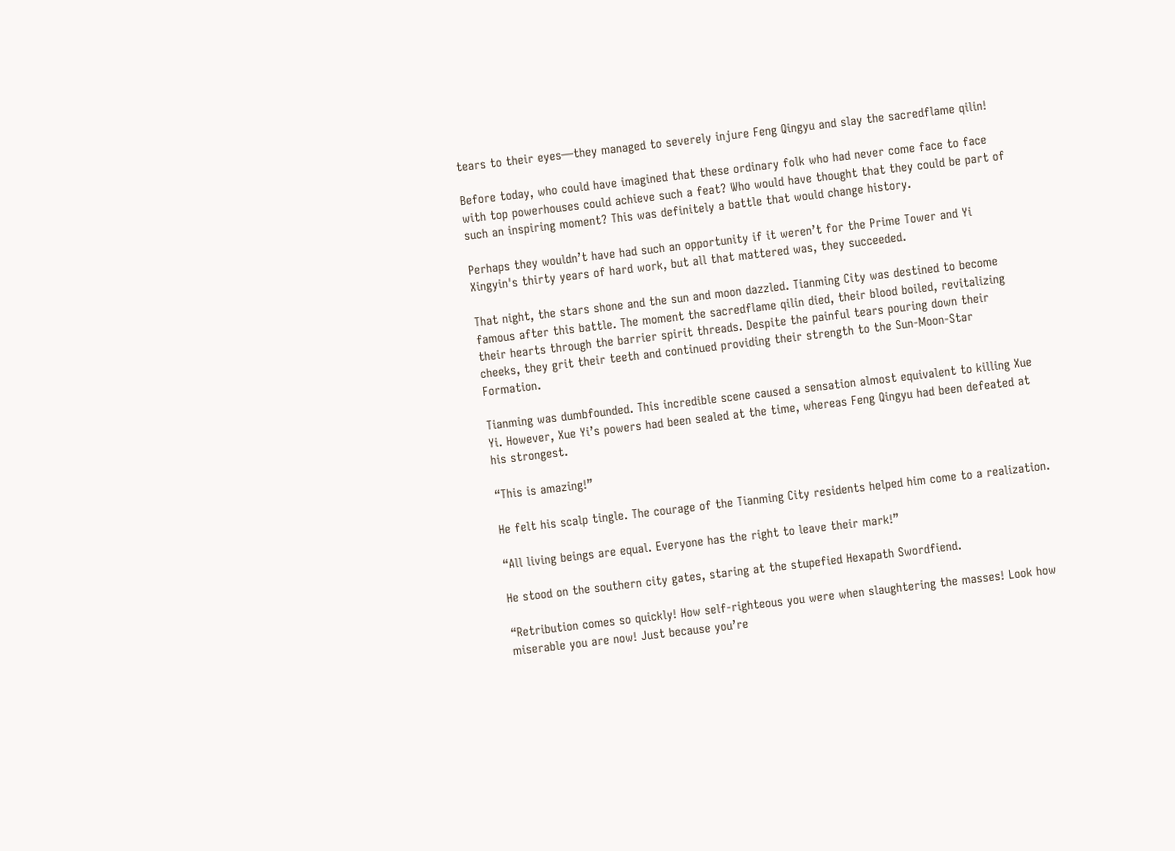tears to their eyes—they managed to severely injure Feng Qingyu and slay the sacredflame qilin!

Before today, who could have imagined that these ordinary folk who had never come face to face with top powerhouses could achieve such a feat? Who would have thought that they could be part of such an inspiring moment? This was definitely a battle that would change history.

Perhaps they wouldn’t have had such an opportunity if it weren’t for the Prime Tower and Yi Xingyin's thirty years of hard work, but all that mattered was, they succeeded.

That night, the stars shone and the sun and moon dazzled. Tianming City was destined to become famous after this battle. The moment the sacredflame qilin died, their blood boiled, revitalizing their hearts through the barrier spirit threads. Despite the painful tears pouring down their cheeks, they grit their teeth and continued providing their strength to the Sun-Moon-Star Formation.

Tianming was dumbfounded. This incredible scene caused a sensation almost equivalent to killing Xue Yi. However, Xue Yi’s powers had been sealed at the time, whereas Feng Qingyu had been defeated at his strongest.

“This is amazing!”

He felt his scalp tingle. The courage of the Tianming City residents helped him come to a realization.

“All living beings are equal. Everyone has the right to leave their mark!”

He stood on the southern city gates, staring at the stupefied Hexapath Swordfiend.

“Retribution comes so quickly! How self-righteous you were when slaughtering the masses! Look how miserable you are now! Just because you’re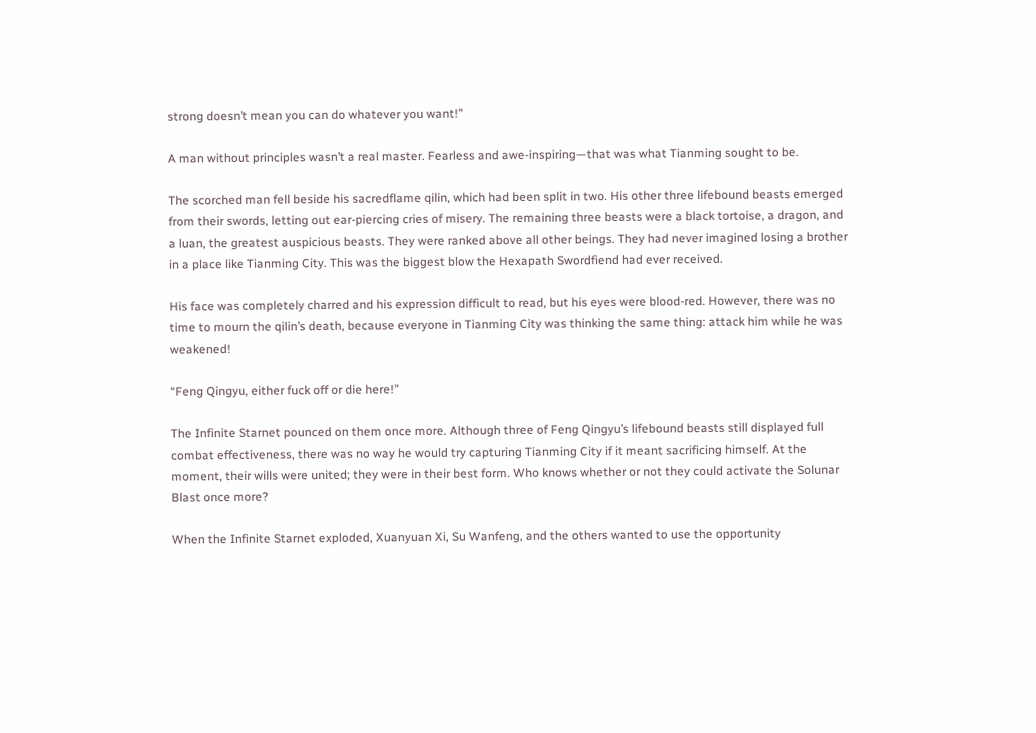strong doesn’t mean you can do whatever you want!”

A man without principles wasn’t a real master. Fearless and awe-inspiring—that was what Tianming sought to be.

The scorched man fell beside his sacredflame qilin, which had been split in two. His other three lifebound beasts emerged from their swords, letting out ear-piercing cries of misery. The remaining three beasts were a black tortoise, a dragon, and a luan, the greatest auspicious beasts. They were ranked above all other beings. They had never imagined losing a brother in a place like Tianming City. This was the biggest blow the Hexapath Swordfiend had ever received.

His face was completely charred and his expression difficult to read, but his eyes were blood-red. However, there was no time to mourn the qilin’s death, because everyone in Tianming City was thinking the same thing: attack him while he was weakened!

“Feng Qingyu, either fuck off or die here!”

The Infinite Starnet pounced on them once more. Although three of Feng Qingyu’s lifebound beasts still displayed full combat effectiveness, there was no way he would try capturing Tianming City if it meant sacrificing himself. At the moment, their wills were united; they were in their best form. Who knows whether or not they could activate the Solunar Blast once more?

When the Infinite Starnet exploded, Xuanyuan Xi, Su Wanfeng, and the others wanted to use the opportunity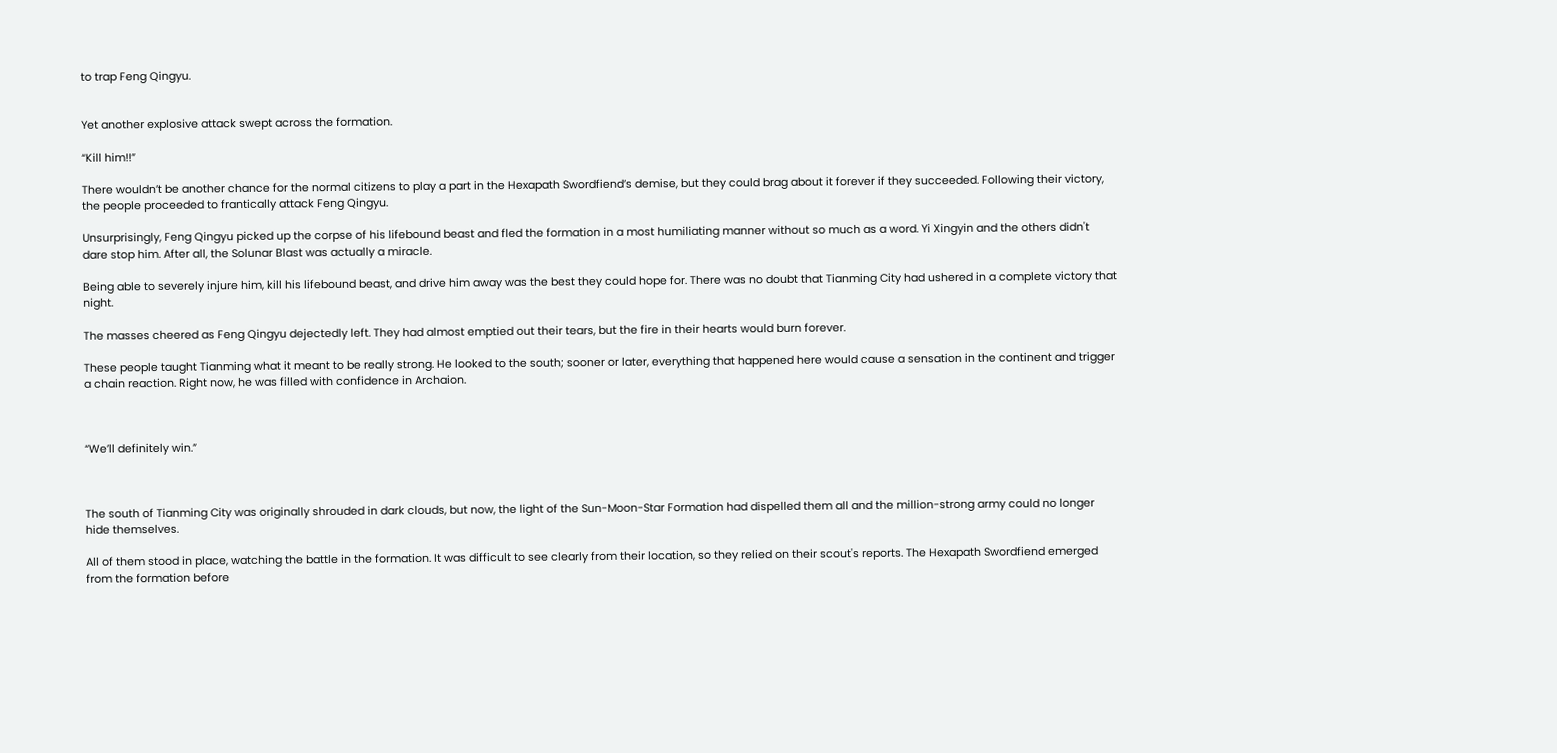to trap Feng Qingyu.


Yet another explosive attack swept across the formation.

“Kill him!!”

There wouldn’t be another chance for the normal citizens to play a part in the Hexapath Swordfiend’s demise, but they could brag about it forever if they succeeded. Following their victory, the people proceeded to frantically attack Feng Qingyu.

Unsurprisingly, Feng Qingyu picked up the corpse of his lifebound beast and fled the formation in a most humiliating manner without so much as a word. Yi Xingyin and the others didn't dare stop him. After all, the Solunar Blast was actually a miracle.

Being able to severely injure him, kill his lifebound beast, and drive him away was the best they could hope for. There was no doubt that Tianming City had ushered in a complete victory that night.

The masses cheered as Feng Qingyu dejectedly left. They had almost emptied out their tears, but the fire in their hearts would burn forever.

These people taught Tianming what it meant to be really strong. He looked to the south; sooner or later, everything that happened here would cause a sensation in the continent and trigger a chain reaction. Right now, he was filled with confidence in Archaion.



“We’ll definitely win.”



The south of Tianming City was originally shrouded in dark clouds, but now, the light of the Sun-Moon-Star Formation had dispelled them all and the million-strong army could no longer hide themselves.

All of them stood in place, watching the battle in the formation. It was difficult to see clearly from their location, so they relied on their scout's reports. The Hexapath Swordfiend emerged from the formation before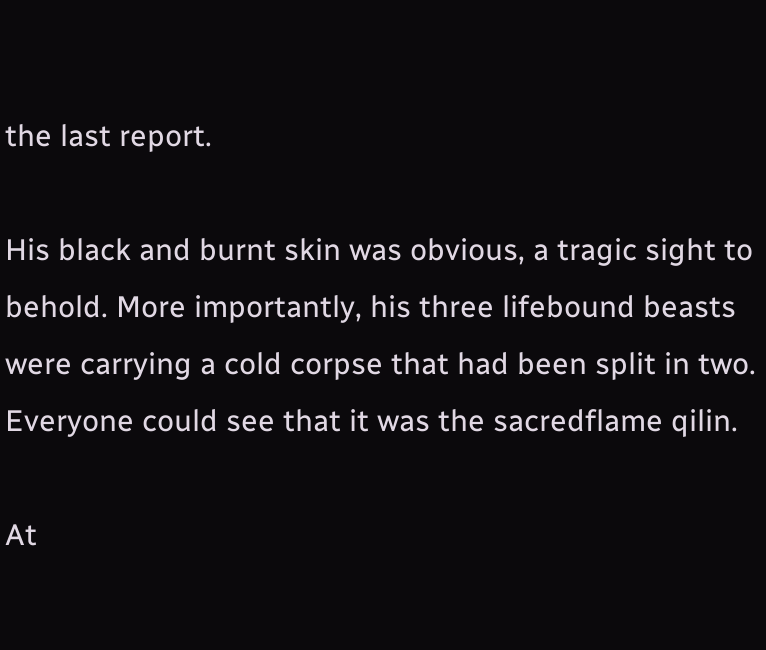the last report.

His black and burnt skin was obvious, a tragic sight to behold. More importantly, his three lifebound beasts were carrying a cold corpse that had been split in two. Everyone could see that it was the sacredflame qilin.

At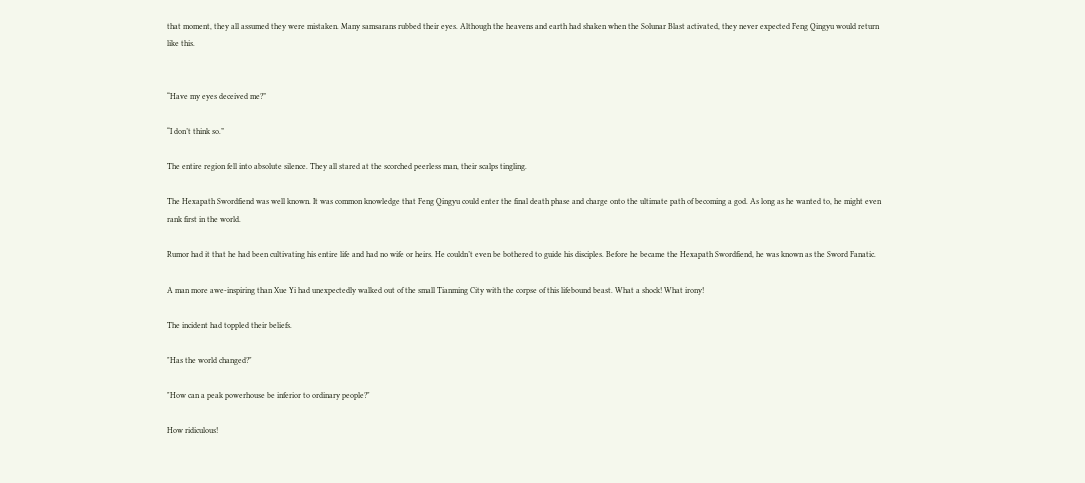that moment, they all assumed they were mistaken. Many samsarans rubbed their eyes. Although the heavens and earth had shaken when the Solunar Blast activated, they never expected Feng Qingyu would return like this.


“Have my eyes deceived me?”

“I don’t think so.”

The entire region fell into absolute silence. They all stared at the scorched peerless man, their scalps tingling.

The Hexapath Swordfiend was well known. It was common knowledge that Feng Qingyu could enter the final death phase and charge onto the ultimate path of becoming a god. As long as he wanted to, he might even rank first in the world.

Rumor had it that he had been cultivating his entire life and had no wife or heirs. He couldn’t even be bothered to guide his disciples. Before he became the Hexapath Swordfiend, he was known as the Sword Fanatic.

A man more awe-inspiring than Xue Yi had unexpectedly walked out of the small Tianming City with the corpse of this lifebound beast. What a shock! What irony!

The incident had toppled their beliefs.

"Has the world changed?"

"How can a peak powerhouse be inferior to ordinary people?"

How ridiculous!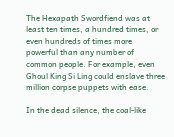The Hexapath Swordfiend was at least ten times, a hundred times, or even hundreds of times more powerful than any number of common people. For example, even Ghoul King Si Ling could enslave three million corpse puppets with ease.

In the dead silence, the coal-like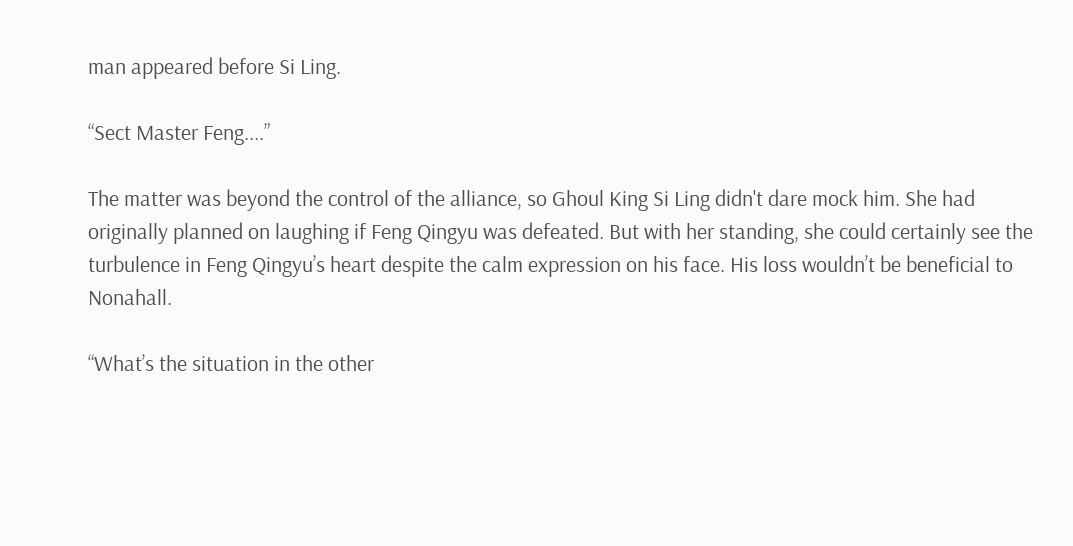man appeared before Si Ling.

“Sect Master Feng....”

The matter was beyond the control of the alliance, so Ghoul King Si Ling didn't dare mock him. She had originally planned on laughing if Feng Qingyu was defeated. But with her standing, she could certainly see the turbulence in Feng Qingyu’s heart despite the calm expression on his face. His loss wouldn’t be beneficial to Nonahall.

“What’s the situation in the other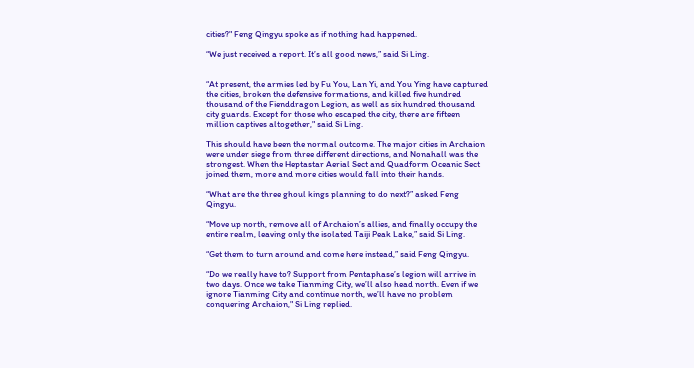cities?" Feng Qingyu spoke as if nothing had happened.

“We just received a report. It’s all good news,” said Si Ling.


“At present, the armies led by Fu You, Lan Yi, and You Ying have captured the cities, broken the defensive formations, and killed five hundred thousand of the Fienddragon Legion, as well as six hundred thousand city guards. Except for those who escaped the city, there are fifteen million captives altogether," said Si Ling.

This should have been the normal outcome. The major cities in Archaion were under siege from three different directions, and Nonahall was the strongest. When the Heptastar Aerial Sect and Quadform Oceanic Sect joined them, more and more cities would fall into their hands.

“What are the three ghoul kings planning to do next?” asked Feng Qingyu.

“Move up north, remove all of Archaion’s allies, and finally occupy the entire realm, leaving only the isolated Taiji Peak Lake,” said Si Ling.

“Get them to turn around and come here instead,” said Feng Qingyu.

“Do we really have to? Support from Pentaphase’s legion will arrive in two days. Once we take Tianming City, we’ll also head north. Even if we ignore Tianming City and continue north, we’ll have no problem conquering Archaion," Si Ling replied.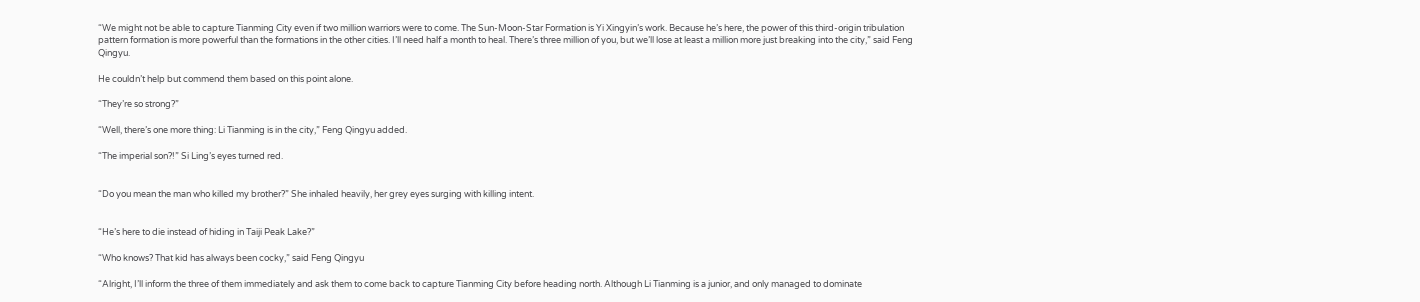“We might not be able to capture Tianming City even if two million warriors were to come. The Sun-Moon-Star Formation is Yi Xingyin’s work. Because he’s here, the power of this third-origin tribulation pattern formation is more powerful than the formations in the other cities. I’ll need half a month to heal. There’s three million of you, but we’ll lose at least a million more just breaking into the city,” said Feng Qingyu.

He couldn’t help but commend them based on this point alone.

“They’re so strong?”

“Well, there’s one more thing: Li Tianming is in the city,” Feng Qingyu added.

“The imperial son?!” Si Ling’s eyes turned red.


“Do you mean the man who killed my brother?” She inhaled heavily, her grey eyes surging with killing intent.


“He’s here to die instead of hiding in Taiji Peak Lake?”

“Who knows? That kid has always been cocky,” said Feng Qingyu

“Alright, I’ll inform the three of them immediately and ask them to come back to capture Tianming City before heading north. Although Li Tianming is a junior, and only managed to dominate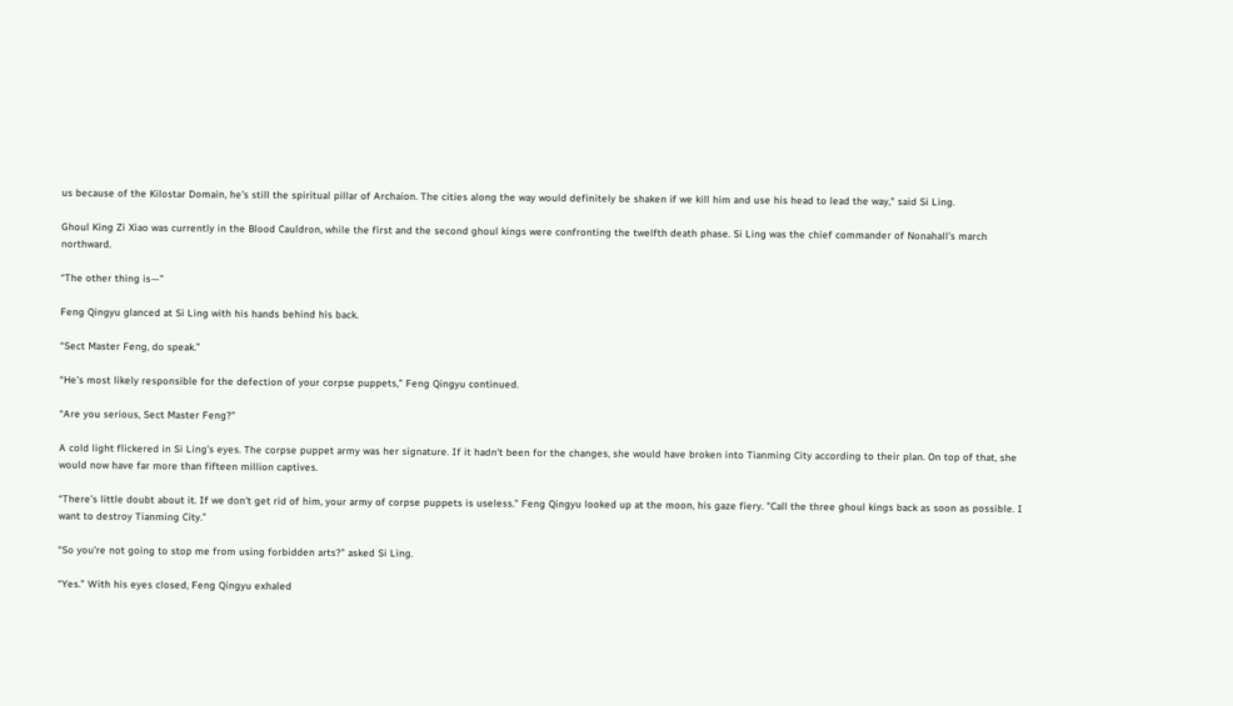us because of the Kilostar Domain, he’s still the spiritual pillar of Archaion. The cities along the way would definitely be shaken if we kill him and use his head to lead the way," said Si Ling.

Ghoul King Zi Xiao was currently in the Blood Cauldron, while the first and the second ghoul kings were confronting the twelfth death phase. Si Ling was the chief commander of Nonahall’s march northward.

“The other thing is—”

Feng Qingyu glanced at Si Ling with his hands behind his back.

“Sect Master Feng, do speak.”

“He’s most likely responsible for the defection of your corpse puppets,” Feng Qingyu continued.

“Are you serious, Sect Master Feng?”

A cold light flickered in Si Ling’s eyes. The corpse puppet army was her signature. If it hadn't been for the changes, she would have broken into Tianming City according to their plan. On top of that, she would now have far more than fifteen million captives.

“There’s little doubt about it. If we don't get rid of him, your army of corpse puppets is useless.” Feng Qingyu looked up at the moon, his gaze fiery. "Call the three ghoul kings back as soon as possible. I want to destroy Tianming City.”

“So you’re not going to stop me from using forbidden arts?” asked Si Ling.

“Yes.” With his eyes closed, Feng Qingyu exhaled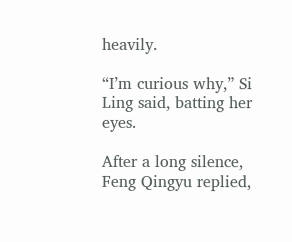heavily.

“I’m curious why,” Si Ling said, batting her eyes.

After a long silence, Feng Qingyu replied,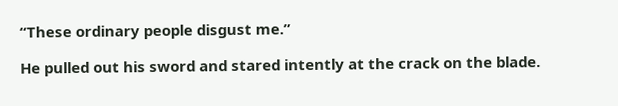“These ordinary people disgust me.”

He pulled out his sword and stared intently at the crack on the blade.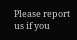Please report us if you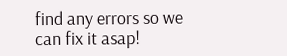find any errors so we can fix it asap!